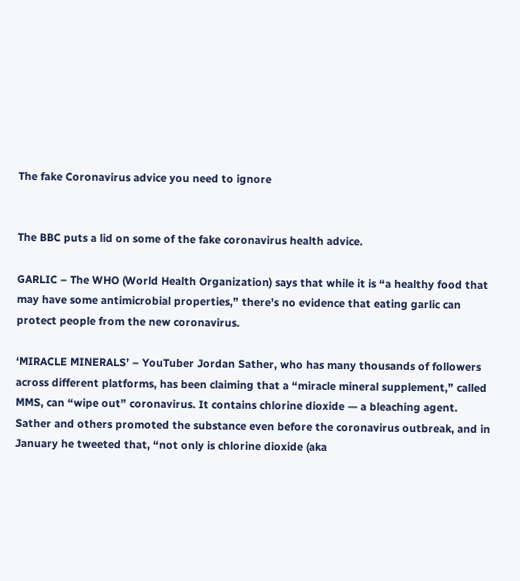The fake Coronavirus advice you need to ignore


The BBC puts a lid on some of the fake coronavirus health advice.

GARLIC – The WHO (World Health Organization) says that while it is “a healthy food that may have some antimicrobial properties,” there’s no evidence that eating garlic can protect people from the new coronavirus.

‘MIRACLE MINERALS’ – YouTuber Jordan Sather, who has many thousands of followers across different platforms, has been claiming that a “miracle mineral supplement,” called MMS, can “wipe out” coronavirus. It contains chlorine dioxide — a bleaching agent. Sather and others promoted the substance even before the coronavirus outbreak, and in January he tweeted that, “not only is chlorine dioxide (aka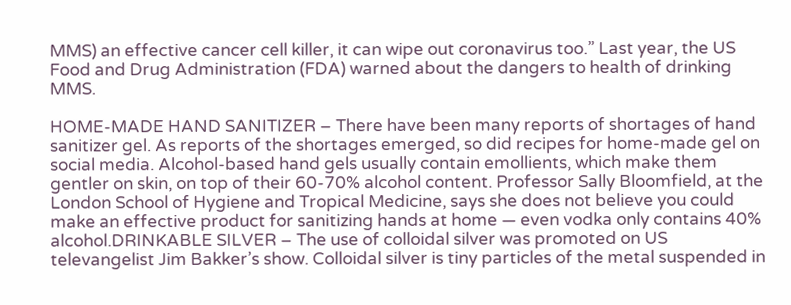MMS) an effective cancer cell killer, it can wipe out coronavirus too.” Last year, the US Food and Drug Administration (FDA) warned about the dangers to health of drinking MMS.

HOME-MADE HAND SANITIZER – There have been many reports of shortages of hand sanitizer gel. As reports of the shortages emerged, so did recipes for home-made gel on social media. Alcohol-based hand gels usually contain emollients, which make them gentler on skin, on top of their 60-70% alcohol content. Professor Sally Bloomfield, at the London School of Hygiene and Tropical Medicine, says she does not believe you could make an effective product for sanitizing hands at home — even vodka only contains 40% alcohol.DRINKABLE SILVER – The use of colloidal silver was promoted on US televangelist Jim Bakker’s show. Colloidal silver is tiny particles of the metal suspended in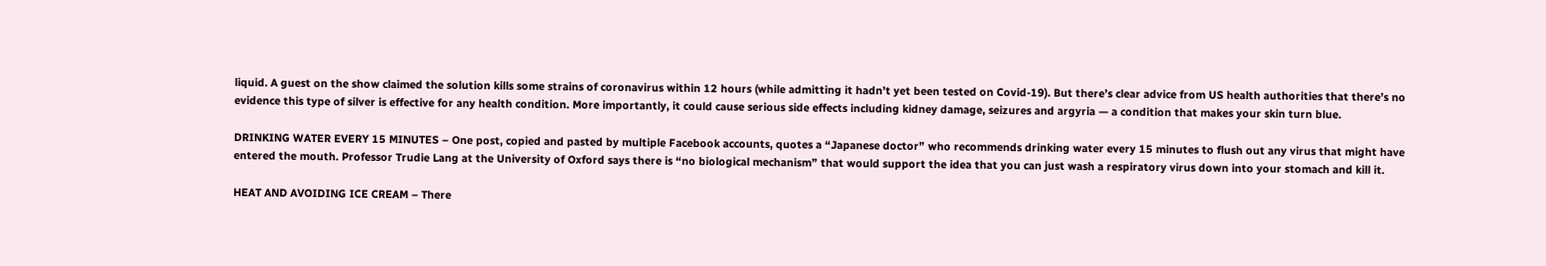liquid. A guest on the show claimed the solution kills some strains of coronavirus within 12 hours (while admitting it hadn’t yet been tested on Covid-19). But there’s clear advice from US health authorities that there’s no evidence this type of silver is effective for any health condition. More importantly, it could cause serious side effects including kidney damage, seizures and argyria — a condition that makes your skin turn blue.

DRINKING WATER EVERY 15 MINUTES – One post, copied and pasted by multiple Facebook accounts, quotes a “Japanese doctor” who recommends drinking water every 15 minutes to flush out any virus that might have entered the mouth. Professor Trudie Lang at the University of Oxford says there is “no biological mechanism” that would support the idea that you can just wash a respiratory virus down into your stomach and kill it.

HEAT AND AVOIDING ICE CREAM – There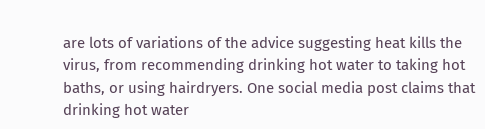are lots of variations of the advice suggesting heat kills the virus, from recommending drinking hot water to taking hot baths, or using hairdryers. One social media post claims that drinking hot water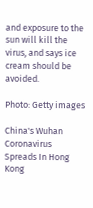and exposure to the sun will kill the virus, and says ice cream should be avoided.

Photo: Getty images

China's Wuhan Coronavirus Spreads In Hong Kong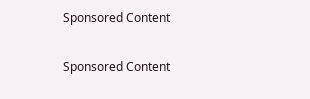Sponsored Content

Sponsored Content